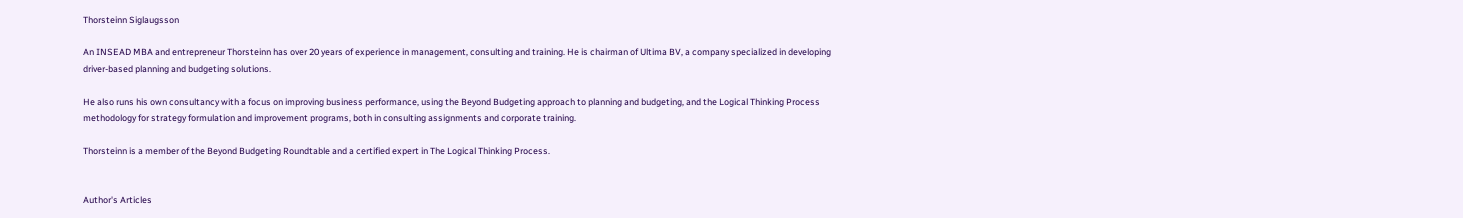Thorsteinn Siglaugsson

An INSEAD MBA and entrepreneur Thorsteinn has over 20 years of experience in management, consulting and training. He is chairman of Ultima BV, a company specialized in developing driver-based planning and budgeting solutions.

He also runs his own consultancy with a focus on improving business performance, using the Beyond Budgeting approach to planning and budgeting, and the Logical Thinking Process methodology for strategy formulation and improvement programs, both in consulting assignments and corporate training.

Thorsteinn is a member of the Beyond Budgeting Roundtable and a certified expert in The Logical Thinking Process.


Author's Articles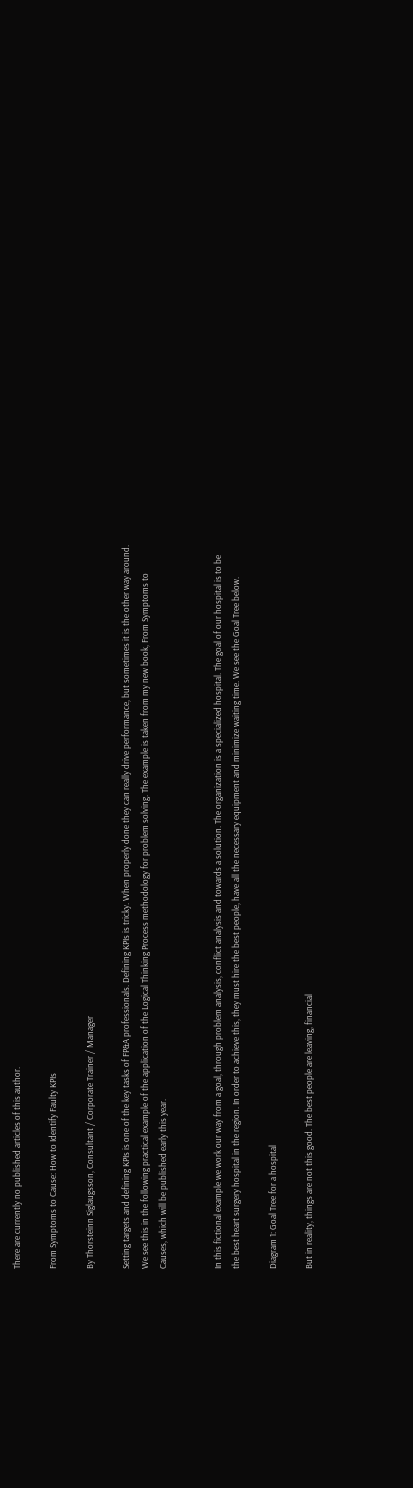There are currently no published articles of this author.

From Symptoms to Cause: How to Identify Faulty KPIs

By Thorsteinn Siglaugsson, Consultant / Corporate Trainer / Manager

Setting targets and defining KPIs is one of the key tasks of FP&A professionals. Defining KPIs is tricky. When properly done they can really drive performance, but sometimes it is the other way around. We see this in the following practical example of the application of the Logical Thinking Process methodology for problem solving. The example is taken from my new book, From Symptoms to Causes, which will be published early this year.


In this fictional example we work our way from a goal, through problem analysis, conflict analysis and towards a solution. The organization is a specialized hospital. The goal of our hospital is to be the best heart surgery hospital in the region. In order to achieve this, they must hire the best people, have all the necessary equipment and minimize waiting time. We see the Goal Tree below.

Diagram 1: Goal Tree for a hospital

But in reality, things are not this good. The best people are leaving, financial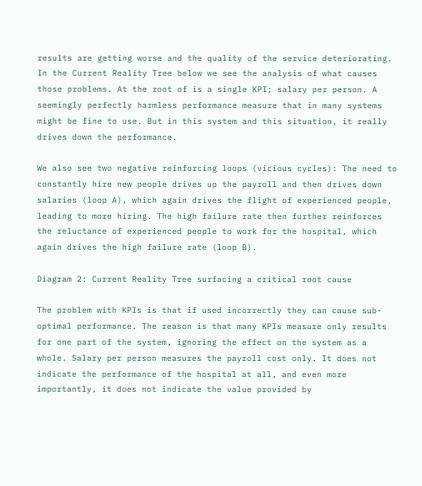results are getting worse and the quality of the service deteriorating. In the Current Reality Tree below we see the analysis of what causes those problems. At the root of is a single KPI; salary per person. A seemingly perfectly harmless performance measure that in many systems might be fine to use. But in this system and this situation, it really drives down the performance.

We also see two negative reinforcing loops (vicious cycles): The need to constantly hire new people drives up the payroll and then drives down salaries (loop A), which again drives the flight of experienced people, leading to more hiring. The high failure rate then further reinforces the reluctance of experienced people to work for the hospital, which again drives the high failure rate (loop B).

Diagram 2: Current Reality Tree surfacing a critical root cause

The problem with KPIs is that if used incorrectly they can cause sub-optimal performance. The reason is that many KPIs measure only results for one part of the system, ignoring the effect on the system as a whole. Salary per person measures the payroll cost only. It does not indicate the performance of the hospital at all, and even more importantly, it does not indicate the value provided by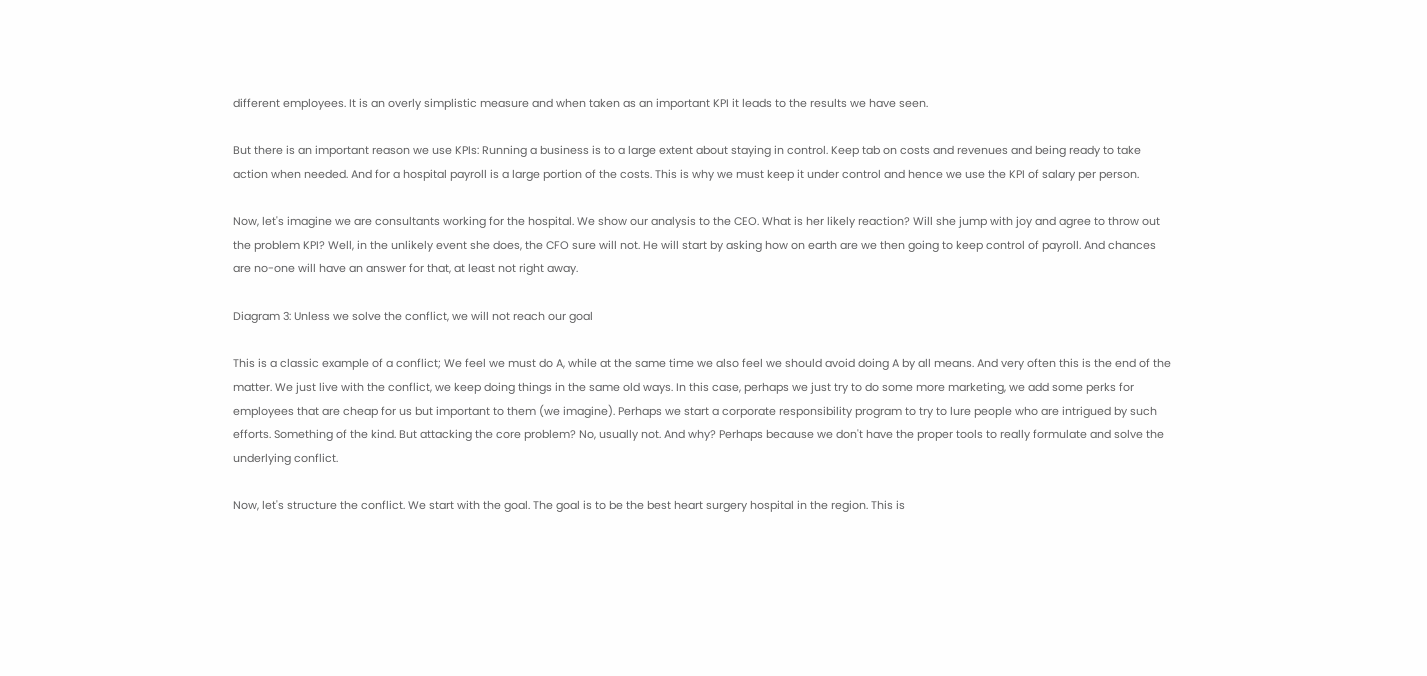different employees. It is an overly simplistic measure and when taken as an important KPI it leads to the results we have seen.

But there is an important reason we use KPIs: Running a business is to a large extent about staying in control. Keep tab on costs and revenues and being ready to take action when needed. And for a hospital payroll is a large portion of the costs. This is why we must keep it under control and hence we use the KPI of salary per person.

Now, let's imagine we are consultants working for the hospital. We show our analysis to the CEO. What is her likely reaction? Will she jump with joy and agree to throw out the problem KPI? Well, in the unlikely event she does, the CFO sure will not. He will start by asking how on earth are we then going to keep control of payroll. And chances are no-one will have an answer for that, at least not right away.

Diagram 3: Unless we solve the conflict, we will not reach our goal

This is a classic example of a conflict; We feel we must do A, while at the same time we also feel we should avoid doing A by all means. And very often this is the end of the matter. We just live with the conflict, we keep doing things in the same old ways. In this case, perhaps we just try to do some more marketing, we add some perks for employees that are cheap for us but important to them (we imagine). Perhaps we start a corporate responsibility program to try to lure people who are intrigued by such efforts. Something of the kind. But attacking the core problem? No, usually not. And why? Perhaps because we don't have the proper tools to really formulate and solve the underlying conflict.

Now, let's structure the conflict. We start with the goal. The goal is to be the best heart surgery hospital in the region. This is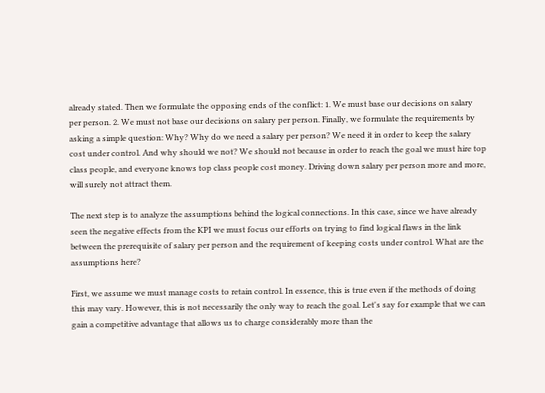already stated. Then we formulate the opposing ends of the conflict: 1. We must base our decisions on salary per person. 2. We must not base our decisions on salary per person. Finally, we formulate the requirements by asking a simple question: Why? Why do we need a salary per person? We need it in order to keep the salary cost under control. And why should we not? We should not because in order to reach the goal we must hire top class people, and everyone knows top class people cost money. Driving down salary per person more and more, will surely not attract them.

The next step is to analyze the assumptions behind the logical connections. In this case, since we have already seen the negative effects from the KPI we must focus our efforts on trying to find logical flaws in the link between the prerequisite of salary per person and the requirement of keeping costs under control. What are the assumptions here?

First, we assume we must manage costs to retain control. In essence, this is true even if the methods of doing this may vary. However, this is not necessarily the only way to reach the goal. Let's say for example that we can gain a competitive advantage that allows us to charge considerably more than the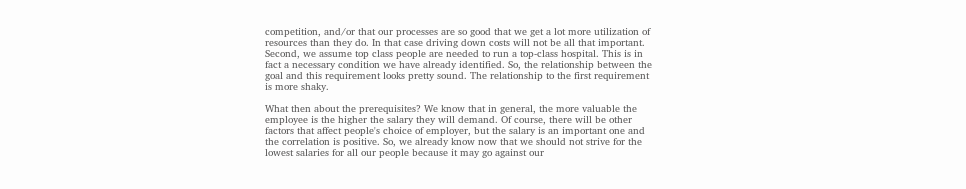competition, and/or that our processes are so good that we get a lot more utilization of resources than they do. In that case driving down costs will not be all that important.  Second, we assume top class people are needed to run a top-class hospital. This is in fact a necessary condition we have already identified. So, the relationship between the goal and this requirement looks pretty sound. The relationship to the first requirement is more shaky.

What then about the prerequisites? We know that in general, the more valuable the employee is the higher the salary they will demand. Of course, there will be other factors that affect people's choice of employer, but the salary is an important one and the correlation is positive. So, we already know now that we should not strive for the lowest salaries for all our people because it may go against our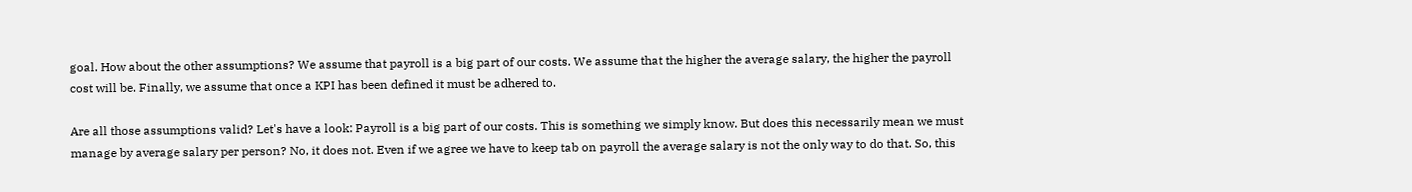goal. How about the other assumptions? We assume that payroll is a big part of our costs. We assume that the higher the average salary, the higher the payroll cost will be. Finally, we assume that once a KPI has been defined it must be adhered to.

Are all those assumptions valid? Let's have a look: Payroll is a big part of our costs. This is something we simply know. But does this necessarily mean we must manage by average salary per person? No, it does not. Even if we agree we have to keep tab on payroll the average salary is not the only way to do that. So, this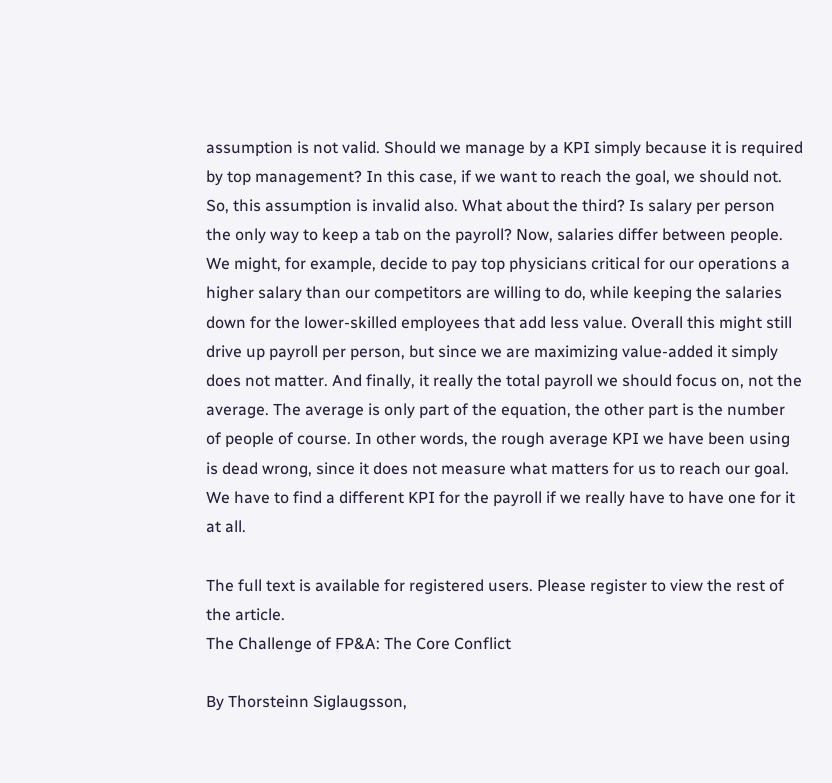assumption is not valid. Should we manage by a KPI simply because it is required by top management? In this case, if we want to reach the goal, we should not. So, this assumption is invalid also. What about the third? Is salary per person the only way to keep a tab on the payroll? Now, salaries differ between people. We might, for example, decide to pay top physicians critical for our operations a higher salary than our competitors are willing to do, while keeping the salaries down for the lower-skilled employees that add less value. Overall this might still drive up payroll per person, but since we are maximizing value-added it simply does not matter. And finally, it really the total payroll we should focus on, not the average. The average is only part of the equation, the other part is the number of people of course. In other words, the rough average KPI we have been using is dead wrong, since it does not measure what matters for us to reach our goal. We have to find a different KPI for the payroll if we really have to have one for it at all.

The full text is available for registered users. Please register to view the rest of the article.
The Challenge of FP&A: The Core Conflict

By Thorsteinn Siglaugsson,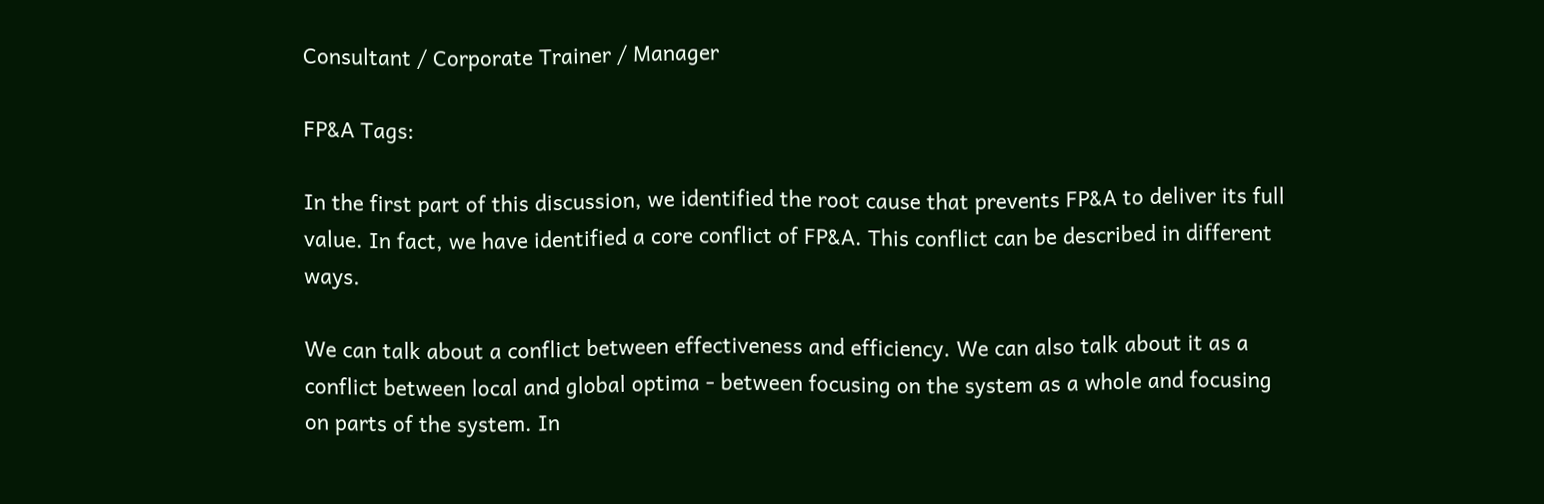Consultant / Corporate Trainer / Manager

FP&A Tags:

In the first part of this discussion, we identified the root cause that prevents FP&A to deliver its full value. In fact, we have identified a core conflict of FP&A. This conflict can be described in different ways.

We can talk about a conflict between effectiveness and efficiency. We can also talk about it as a conflict between local and global optima - between focusing on the system as a whole and focusing on parts of the system. In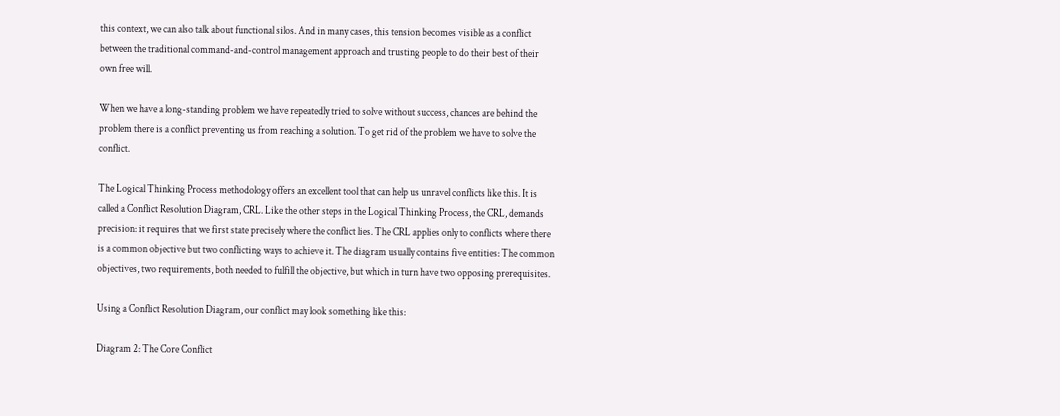this context, we can also talk about functional silos. And in many cases, this tension becomes visible as a conflict between the traditional command-and-control management approach and trusting people to do their best of their own free will.

When we have a long-standing problem we have repeatedly tried to solve without success, chances are behind the problem there is a conflict preventing us from reaching a solution. To get rid of the problem we have to solve the conflict.

The Logical Thinking Process methodology offers an excellent tool that can help us unravel conflicts like this. It is called a Conflict Resolution Diagram, CRL. Like the other steps in the Logical Thinking Process, the CRL, demands precision: it requires that we first state precisely where the conflict lies. The CRL applies only to conflicts where there is a common objective but two conflicting ways to achieve it. The diagram usually contains five entities: The common objectives, two requirements, both needed to fulfill the objective, but which in turn have two opposing prerequisites.

Using a Conflict Resolution Diagram, our conflict may look something like this:

Diagram 2: The Core Conflict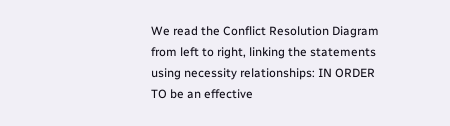We read the Conflict Resolution Diagram from left to right, linking the statements using necessity relationships: IN ORDER TO be an effective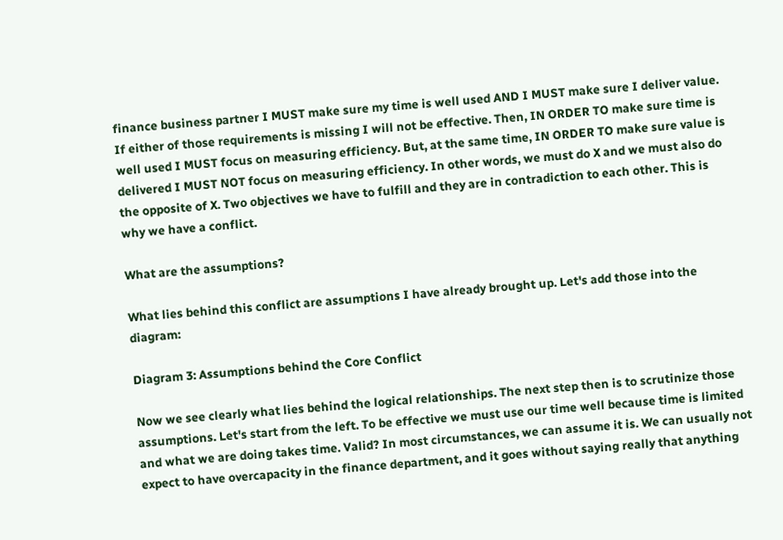finance business partner I MUST make sure my time is well used AND I MUST make sure I deliver value. If either of those requirements is missing I will not be effective. Then, IN ORDER TO make sure time is well used I MUST focus on measuring efficiency. But, at the same time, IN ORDER TO make sure value is delivered I MUST NOT focus on measuring efficiency. In other words, we must do X and we must also do the opposite of X. Two objectives we have to fulfill and they are in contradiction to each other. This is why we have a conflict.

What are the assumptions?

What lies behind this conflict are assumptions I have already brought up. Let's add those into the diagram:

Diagram 3: Assumptions behind the Core Conflict

Now we see clearly what lies behind the logical relationships. The next step then is to scrutinize those assumptions. Let's start from the left. To be effective we must use our time well because time is limited and what we are doing takes time. Valid? In most circumstances, we can assume it is. We can usually not expect to have overcapacity in the finance department, and it goes without saying really that anything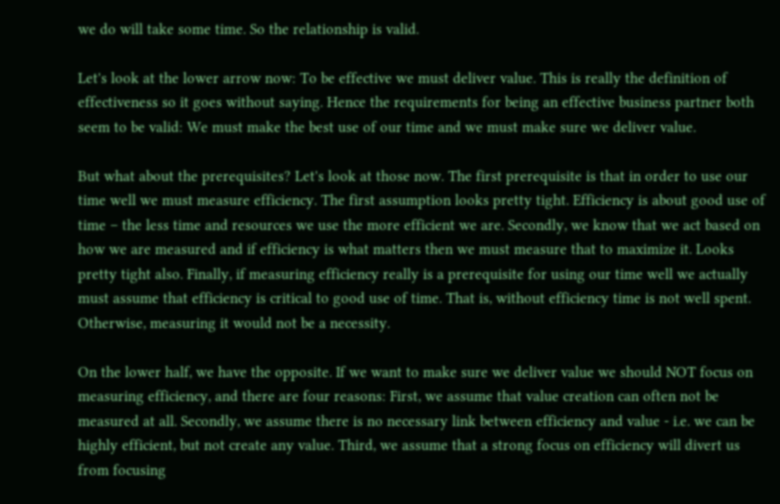we do will take some time. So the relationship is valid.

Let's look at the lower arrow now: To be effective we must deliver value. This is really the definition of effectiveness so it goes without saying. Hence the requirements for being an effective business partner both seem to be valid: We must make the best use of our time and we must make sure we deliver value.

But what about the prerequisites? Let's look at those now. The first prerequisite is that in order to use our time well we must measure efficiency. The first assumption looks pretty tight. Efficiency is about good use of time – the less time and resources we use the more efficient we are. Secondly, we know that we act based on how we are measured and if efficiency is what matters then we must measure that to maximize it. Looks pretty tight also. Finally, if measuring efficiency really is a prerequisite for using our time well we actually must assume that efficiency is critical to good use of time. That is, without efficiency time is not well spent. Otherwise, measuring it would not be a necessity.

On the lower half, we have the opposite. If we want to make sure we deliver value we should NOT focus on measuring efficiency, and there are four reasons: First, we assume that value creation can often not be measured at all. Secondly, we assume there is no necessary link between efficiency and value - i.e. we can be highly efficient, but not create any value. Third, we assume that a strong focus on efficiency will divert us from focusing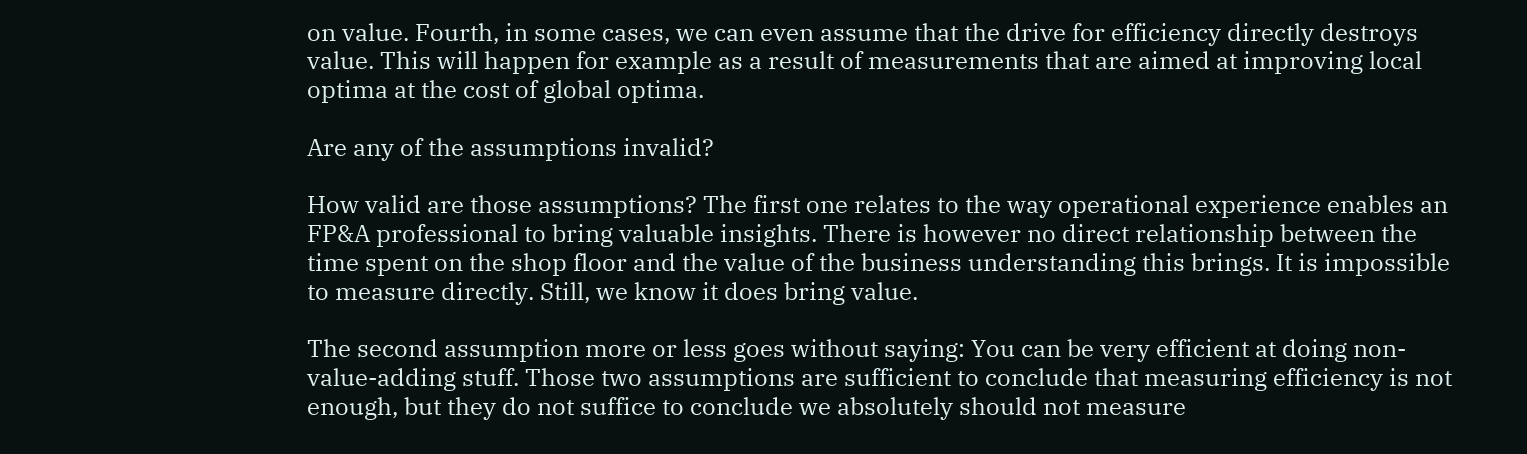on value. Fourth, in some cases, we can even assume that the drive for efficiency directly destroys value. This will happen for example as a result of measurements that are aimed at improving local optima at the cost of global optima.

Are any of the assumptions invalid?

How valid are those assumptions? The first one relates to the way operational experience enables an FP&A professional to bring valuable insights. There is however no direct relationship between the time spent on the shop floor and the value of the business understanding this brings. It is impossible to measure directly. Still, we know it does bring value.

The second assumption more or less goes without saying: You can be very efficient at doing non-value-adding stuff. Those two assumptions are sufficient to conclude that measuring efficiency is not enough, but they do not suffice to conclude we absolutely should not measure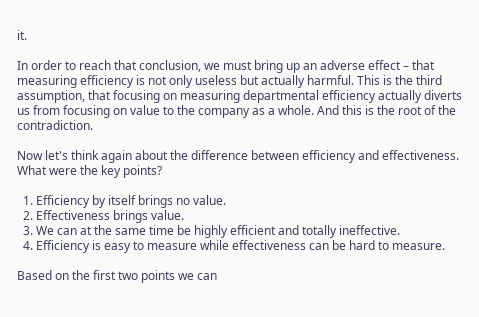it.

In order to reach that conclusion, we must bring up an adverse effect – that measuring efficiency is not only useless but actually harmful. This is the third assumption, that focusing on measuring departmental efficiency actually diverts us from focusing on value to the company as a whole. And this is the root of the contradiction.

Now let's think again about the difference between efficiency and effectiveness. What were the key points?

  1. Efficiency by itself brings no value.
  2. Effectiveness brings value.
  3. We can at the same time be highly efficient and totally ineffective.
  4. Efficiency is easy to measure while effectiveness can be hard to measure.

Based on the first two points we can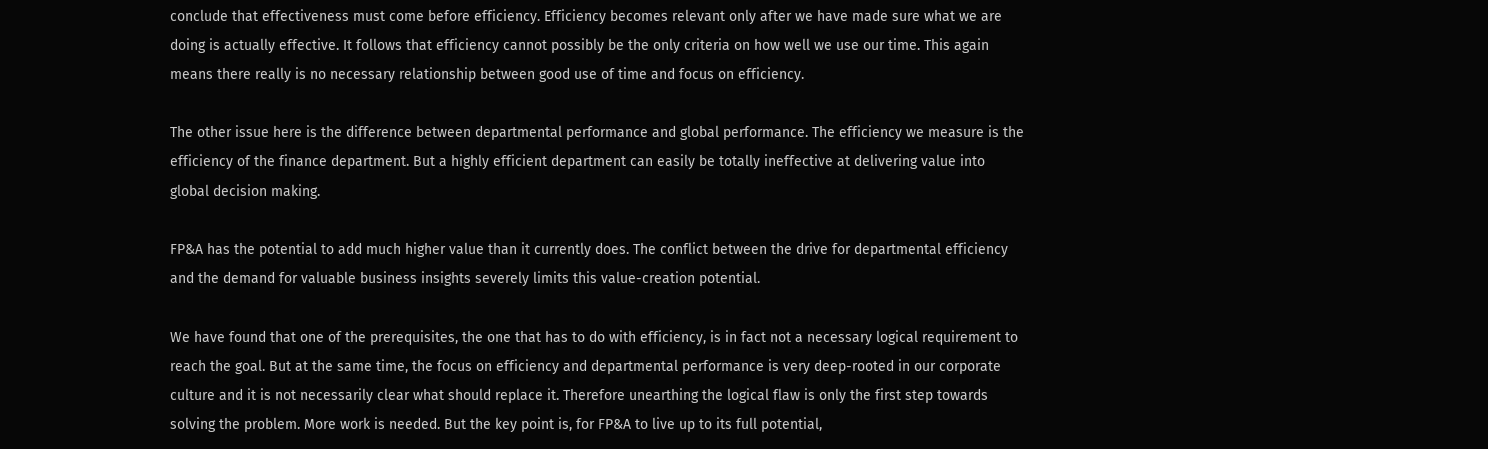conclude that effectiveness must come before efficiency. Efficiency becomes relevant only after we have made sure what we are doing is actually effective. It follows that efficiency cannot possibly be the only criteria on how well we use our time. This again means there really is no necessary relationship between good use of time and focus on efficiency.

The other issue here is the difference between departmental performance and global performance. The efficiency we measure is the efficiency of the finance department. But a highly efficient department can easily be totally ineffective at delivering value into global decision making.

FP&A has the potential to add much higher value than it currently does. The conflict between the drive for departmental efficiency and the demand for valuable business insights severely limits this value-creation potential.

We have found that one of the prerequisites, the one that has to do with efficiency, is in fact not a necessary logical requirement to reach the goal. But at the same time, the focus on efficiency and departmental performance is very deep-rooted in our corporate culture and it is not necessarily clear what should replace it. Therefore unearthing the logical flaw is only the first step towards solving the problem. More work is needed. But the key point is, for FP&A to live up to its full potential,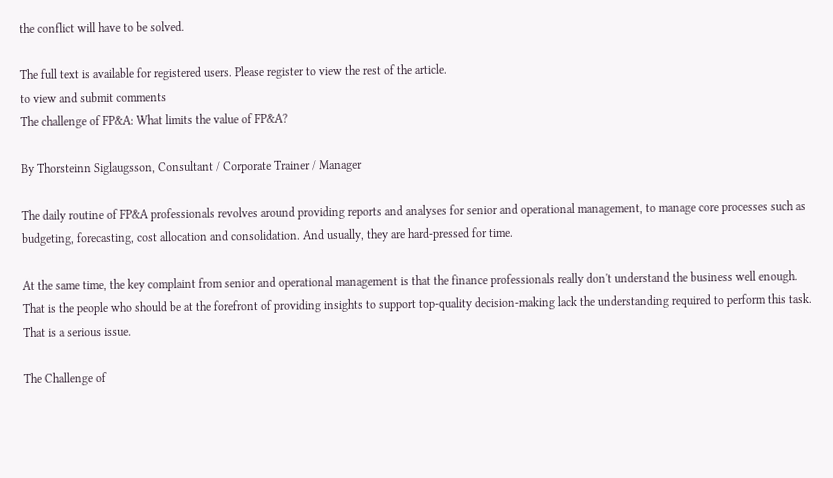the conflict will have to be solved.

The full text is available for registered users. Please register to view the rest of the article.
to view and submit comments
The challenge of FP&A: What limits the value of FP&A?

By Thorsteinn Siglaugsson, Consultant / Corporate Trainer / Manager

The daily routine of FP&A professionals revolves around providing reports and analyses for senior and operational management, to manage core processes such as budgeting, forecasting, cost allocation and consolidation. And usually, they are hard-pressed for time.

At the same time, the key complaint from senior and operational management is that the finance professionals really don't understand the business well enough. That is the people who should be at the forefront of providing insights to support top-quality decision-making lack the understanding required to perform this task. That is a serious issue.

The Challenge of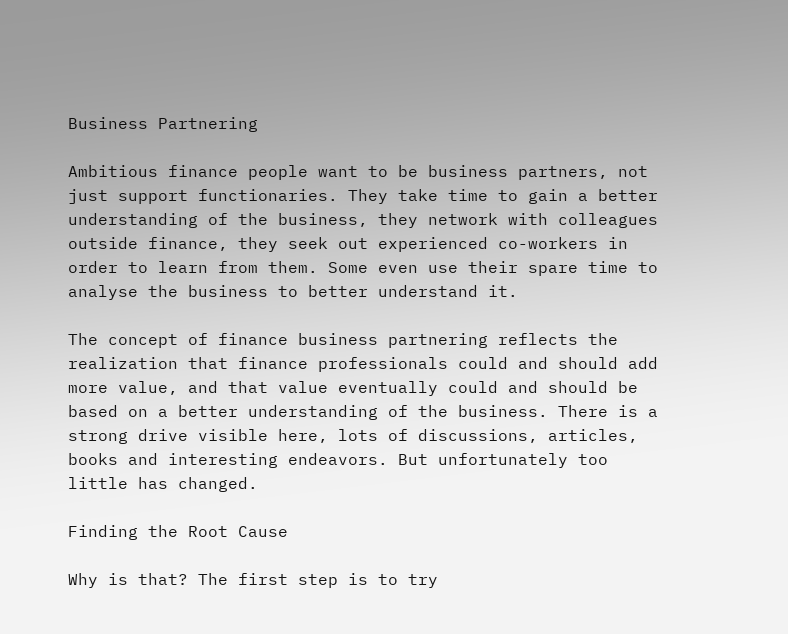Business Partnering

Ambitious finance people want to be business partners, not just support functionaries. They take time to gain a better understanding of the business, they network with colleagues outside finance, they seek out experienced co-workers in order to learn from them. Some even use their spare time to analyse the business to better understand it.

The concept of finance business partnering reflects the realization that finance professionals could and should add more value, and that value eventually could and should be based on a better understanding of the business. There is a strong drive visible here, lots of discussions, articles, books and interesting endeavors. But unfortunately too little has changed.

Finding the Root Cause

Why is that? The first step is to try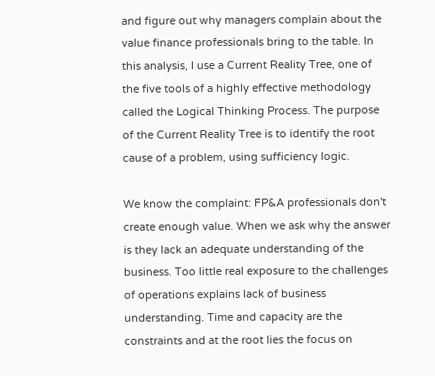and figure out why managers complain about the value finance professionals bring to the table. In this analysis, I use a Current Reality Tree, one of the five tools of a highly effective methodology called the Logical Thinking Process. The purpose of the Current Reality Tree is to identify the root cause of a problem, using sufficiency logic.

We know the complaint: FP&A professionals don't create enough value. When we ask why the answer is they lack an adequate understanding of the business. Too little real exposure to the challenges of operations explains lack of business understanding. Time and capacity are the constraints and at the root lies the focus on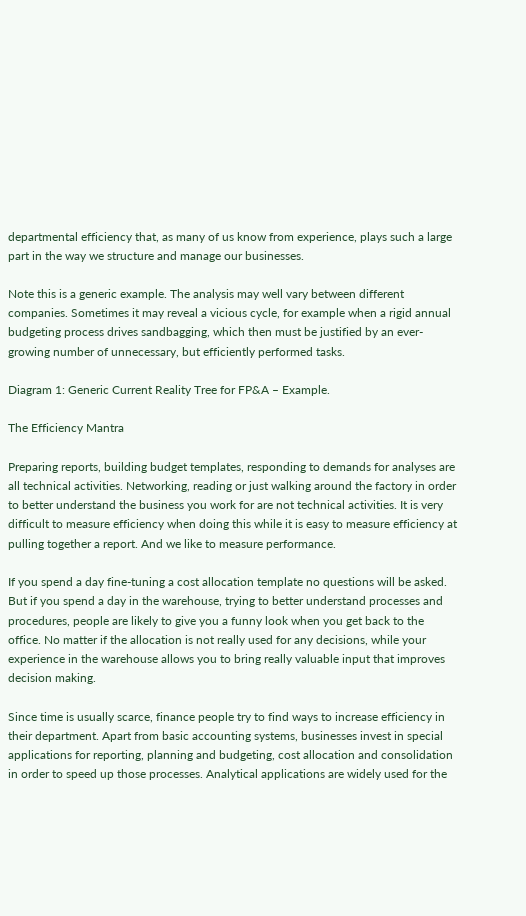departmental efficiency that, as many of us know from experience, plays such a large part in the way we structure and manage our businesses.

Note this is a generic example. The analysis may well vary between different companies. Sometimes it may reveal a vicious cycle, for example when a rigid annual budgeting process drives sandbagging, which then must be justified by an ever-growing number of unnecessary, but efficiently performed tasks.

Diagram 1: Generic Current Reality Tree for FP&A – Example.

The Efficiency Mantra

Preparing reports, building budget templates, responding to demands for analyses are all technical activities. Networking, reading or just walking around the factory in order to better understand the business you work for are not technical activities. It is very difficult to measure efficiency when doing this while it is easy to measure efficiency at pulling together a report. And we like to measure performance.

If you spend a day fine-tuning a cost allocation template no questions will be asked. But if you spend a day in the warehouse, trying to better understand processes and procedures, people are likely to give you a funny look when you get back to the office. No matter if the allocation is not really used for any decisions, while your experience in the warehouse allows you to bring really valuable input that improves decision making.

Since time is usually scarce, finance people try to find ways to increase efficiency in their department. Apart from basic accounting systems, businesses invest in special applications for reporting, planning and budgeting, cost allocation and consolidation in order to speed up those processes. Analytical applications are widely used for the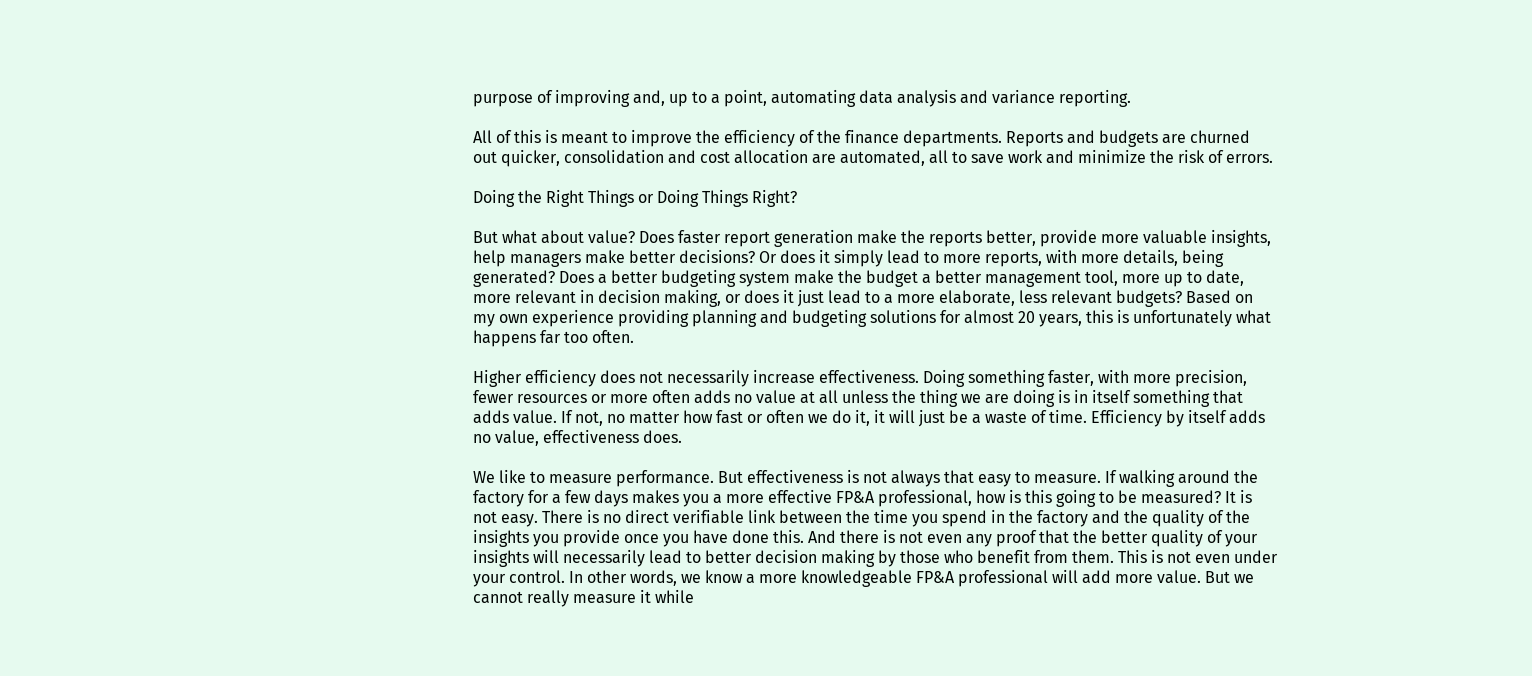purpose of improving and, up to a point, automating data analysis and variance reporting.

All of this is meant to improve the efficiency of the finance departments. Reports and budgets are churned out quicker, consolidation and cost allocation are automated, all to save work and minimize the risk of errors.

Doing the Right Things or Doing Things Right?

But what about value? Does faster report generation make the reports better, provide more valuable insights, help managers make better decisions? Or does it simply lead to more reports, with more details, being generated? Does a better budgeting system make the budget a better management tool, more up to date, more relevant in decision making, or does it just lead to a more elaborate, less relevant budgets? Based on my own experience providing planning and budgeting solutions for almost 20 years, this is unfortunately what happens far too often.

Higher efficiency does not necessarily increase effectiveness. Doing something faster, with more precision, fewer resources or more often adds no value at all unless the thing we are doing is in itself something that adds value. If not, no matter how fast or often we do it, it will just be a waste of time. Efficiency by itself adds no value, effectiveness does.

We like to measure performance. But effectiveness is not always that easy to measure. If walking around the factory for a few days makes you a more effective FP&A professional, how is this going to be measured? It is not easy. There is no direct verifiable link between the time you spend in the factory and the quality of the insights you provide once you have done this. And there is not even any proof that the better quality of your insights will necessarily lead to better decision making by those who benefit from them. This is not even under your control. In other words, we know a more knowledgeable FP&A professional will add more value. But we cannot really measure it while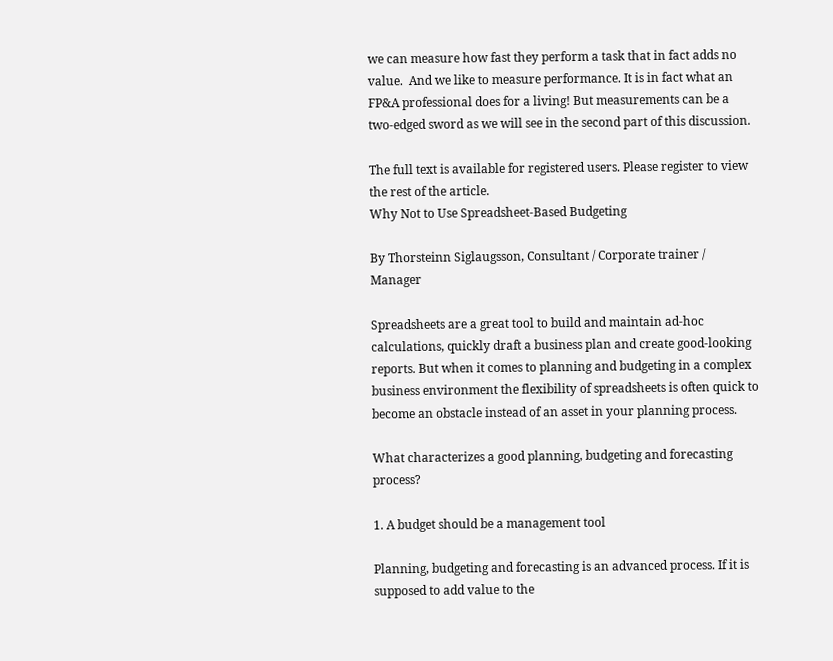we can measure how fast they perform a task that in fact adds no value.  And we like to measure performance. It is in fact what an FP&A professional does for a living! But measurements can be a two-edged sword as we will see in the second part of this discussion.

The full text is available for registered users. Please register to view the rest of the article.
Why Not to Use Spreadsheet-Based Budgeting

By Thorsteinn Siglaugsson, Consultant / Corporate trainer / Manager

Spreadsheets are a great tool to build and maintain ad-hoc calculations, quickly draft a business plan and create good-looking reports. But when it comes to planning and budgeting in a complex business environment the flexibility of spreadsheets is often quick to become an obstacle instead of an asset in your planning process.

What characterizes a good planning, budgeting and forecasting process?

1. A budget should be a management tool

Planning, budgeting and forecasting is an advanced process. If it is supposed to add value to the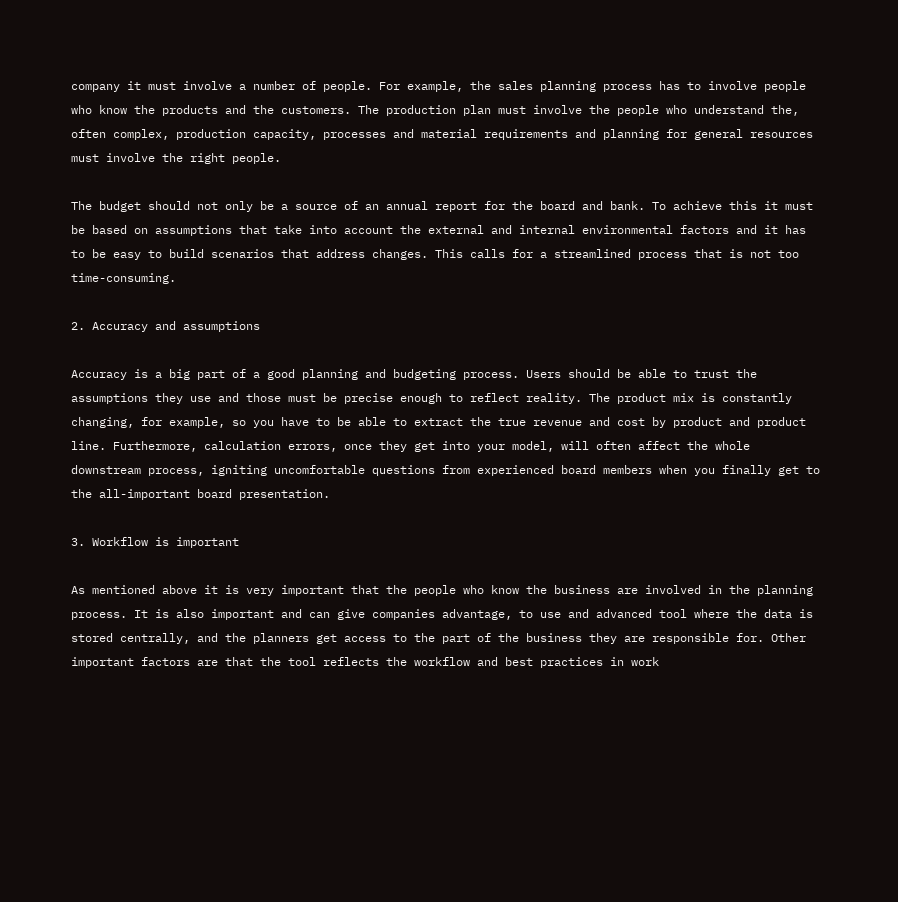company it must involve a number of people. For example, the sales planning process has to involve people who know the products and the customers. The production plan must involve the people who understand the, often complex, production capacity, processes and material requirements and planning for general resources must involve the right people.

The budget should not only be a source of an annual report for the board and bank. To achieve this it must be based on assumptions that take into account the external and internal environmental factors and it has to be easy to build scenarios that address changes. This calls for a streamlined process that is not too time-consuming.

2. Accuracy and assumptions

Accuracy is a big part of a good planning and budgeting process. Users should be able to trust the assumptions they use and those must be precise enough to reflect reality. The product mix is constantly changing, for example, so you have to be able to extract the true revenue and cost by product and product line. Furthermore, calculation errors, once they get into your model, will often affect the whole downstream process, igniting uncomfortable questions from experienced board members when you finally get to the all-important board presentation.

3. Workflow is important

As mentioned above it is very important that the people who know the business are involved in the planning process. It is also important and can give companies advantage, to use and advanced tool where the data is stored centrally, and the planners get access to the part of the business they are responsible for. Other important factors are that the tool reflects the workflow and best practices in work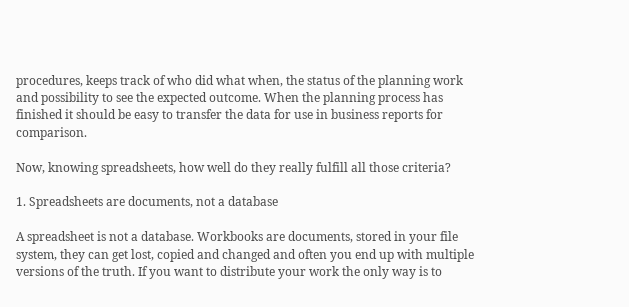procedures, keeps track of who did what when, the status of the planning work and possibility to see the expected outcome. When the planning process has finished it should be easy to transfer the data for use in business reports for comparison.

Now, knowing spreadsheets, how well do they really fulfill all those criteria?

1. Spreadsheets are documents, not a database

A spreadsheet is not a database. Workbooks are documents, stored in your file system, they can get lost, copied and changed and often you end up with multiple versions of the truth. If you want to distribute your work the only way is to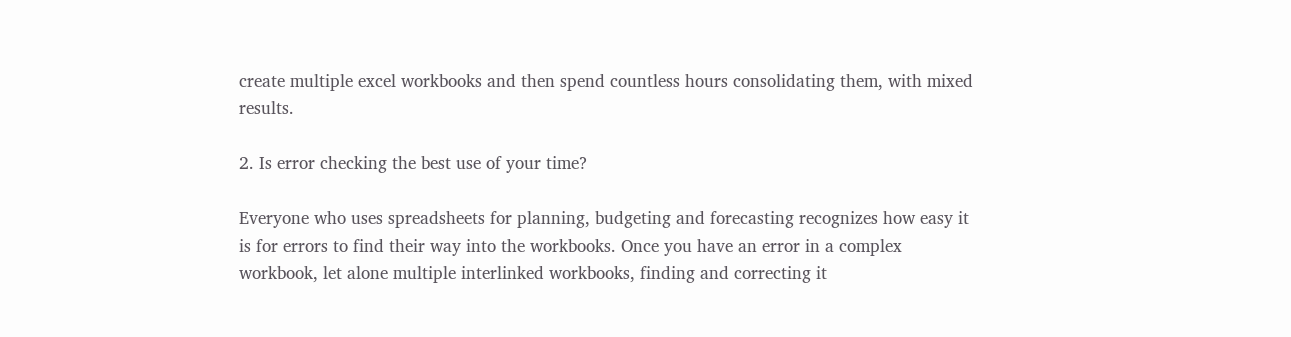create multiple excel workbooks and then spend countless hours consolidating them, with mixed results.

2. Is error checking the best use of your time?

Everyone who uses spreadsheets for planning, budgeting and forecasting recognizes how easy it is for errors to find their way into the workbooks. Once you have an error in a complex workbook, let alone multiple interlinked workbooks, finding and correcting it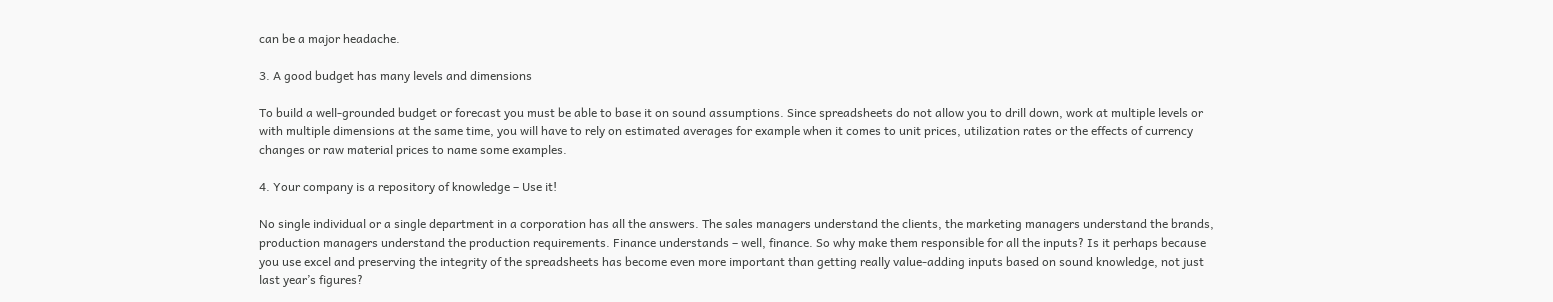can be a major headache.

3. A good budget has many levels and dimensions

To build a well-grounded budget or forecast you must be able to base it on sound assumptions. Since spreadsheets do not allow you to drill down, work at multiple levels or with multiple dimensions at the same time, you will have to rely on estimated averages for example when it comes to unit prices, utilization rates or the effects of currency changes or raw material prices to name some examples.

4. Your company is a repository of knowledge – Use it!

No single individual or a single department in a corporation has all the answers. The sales managers understand the clients, the marketing managers understand the brands, production managers understand the production requirements. Finance understands – well, finance. So why make them responsible for all the inputs? Is it perhaps because you use excel and preserving the integrity of the spreadsheets has become even more important than getting really value-adding inputs based on sound knowledge, not just last year’s figures?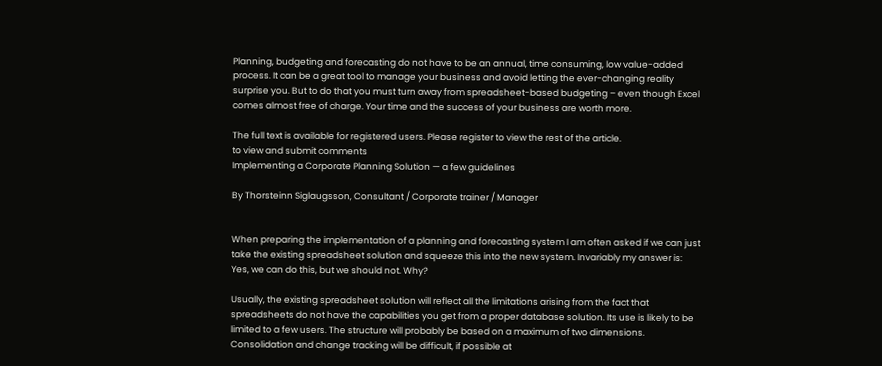Planning, budgeting and forecasting do not have to be an annual, time consuming, low value-added process. It can be a great tool to manage your business and avoid letting the ever-changing reality surprise you. But to do that you must turn away from spreadsheet-based budgeting – even though Excel comes almost free of charge. Your time and the success of your business are worth more.

The full text is available for registered users. Please register to view the rest of the article.
to view and submit comments
Implementing a Corporate Planning Solution — a few guidelines

By Thorsteinn Siglaugsson, Consultant / Corporate trainer / Manager


When preparing the implementation of a planning and forecasting system I am often asked if we can just take the existing spreadsheet solution and squeeze this into the new system. Invariably my answer is: Yes, we can do this, but we should not. Why?

Usually, the existing spreadsheet solution will reflect all the limitations arising from the fact that spreadsheets do not have the capabilities you get from a proper database solution. Its use is likely to be limited to a few users. The structure will probably be based on a maximum of two dimensions. Consolidation and change tracking will be difficult, if possible at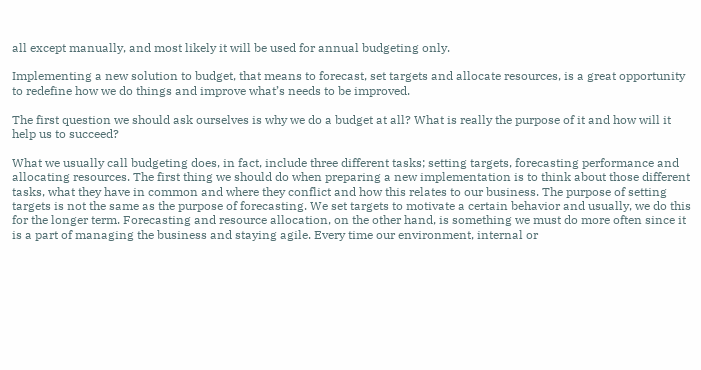all except manually, and most likely it will be used for annual budgeting only.

Implementing a new solution to budget, that means to forecast, set targets and allocate resources, is a great opportunity to redefine how we do things and improve what’s needs to be improved.

The first question we should ask ourselves is why we do a budget at all? What is really the purpose of it and how will it help us to succeed?

What we usually call budgeting does, in fact, include three different tasks; setting targets, forecasting performance and allocating resources. The first thing we should do when preparing a new implementation is to think about those different tasks, what they have in common and where they conflict and how this relates to our business. The purpose of setting targets is not the same as the purpose of forecasting. We set targets to motivate a certain behavior and usually, we do this for the longer term. Forecasting and resource allocation, on the other hand, is something we must do more often since it is a part of managing the business and staying agile. Every time our environment, internal or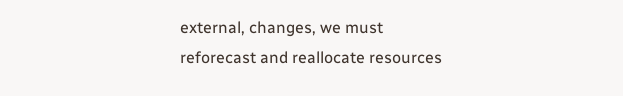external, changes, we must reforecast and reallocate resources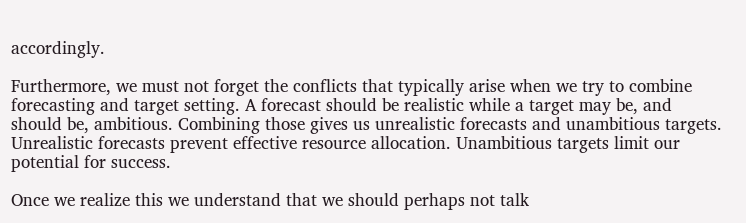accordingly.

Furthermore, we must not forget the conflicts that typically arise when we try to combine forecasting and target setting. A forecast should be realistic while a target may be, and should be, ambitious. Combining those gives us unrealistic forecasts and unambitious targets. Unrealistic forecasts prevent effective resource allocation. Unambitious targets limit our potential for success.

Once we realize this we understand that we should perhaps not talk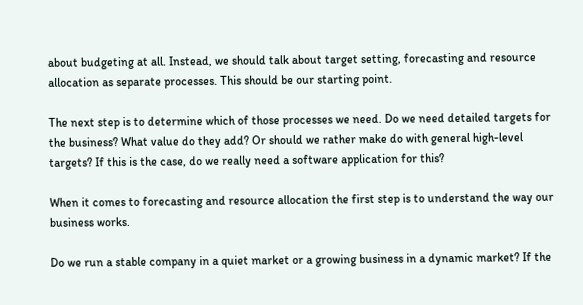about budgeting at all. Instead, we should talk about target setting, forecasting and resource allocation as separate processes. This should be our starting point.

The next step is to determine which of those processes we need. Do we need detailed targets for the business? What value do they add? Or should we rather make do with general high-level targets? If this is the case, do we really need a software application for this?

When it comes to forecasting and resource allocation the first step is to understand the way our business works.

Do we run a stable company in a quiet market or a growing business in a dynamic market? If the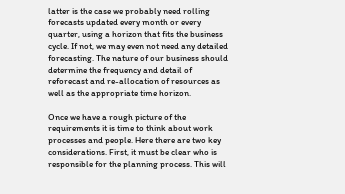latter is the case we probably need rolling forecasts updated every month or every quarter, using a horizon that fits the business cycle. If not, we may even not need any detailed forecasting. The nature of our business should determine the frequency and detail of reforecast and re-allocation of resources as well as the appropriate time horizon.

Once we have a rough picture of the requirements it is time to think about work processes and people. Here there are two key considerations. First, it must be clear who is responsible for the planning process. This will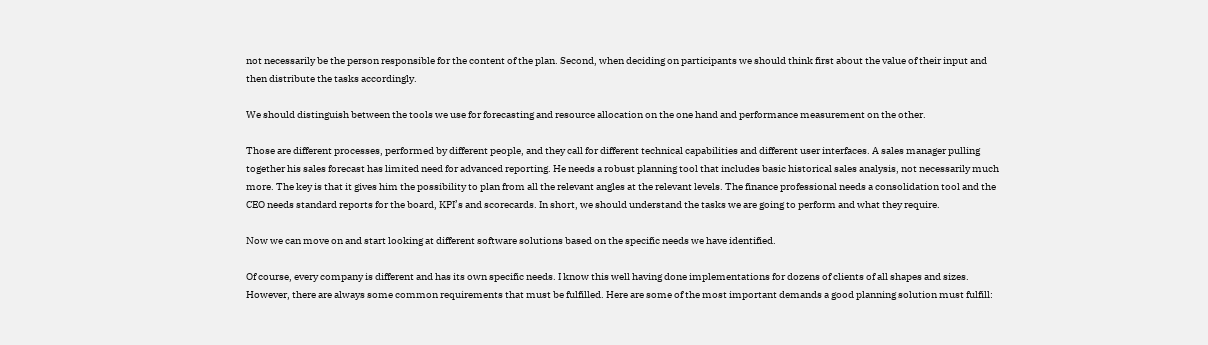not necessarily be the person responsible for the content of the plan. Second, when deciding on participants we should think first about the value of their input and then distribute the tasks accordingly.

We should distinguish between the tools we use for forecasting and resource allocation on the one hand and performance measurement on the other.

Those are different processes, performed by different people, and they call for different technical capabilities and different user interfaces. A sales manager pulling together his sales forecast has limited need for advanced reporting. He needs a robust planning tool that includes basic historical sales analysis, not necessarily much more. The key is that it gives him the possibility to plan from all the relevant angles at the relevant levels. The finance professional needs a consolidation tool and the CEO needs standard reports for the board, KPI’s and scorecards. In short, we should understand the tasks we are going to perform and what they require.

Now we can move on and start looking at different software solutions based on the specific needs we have identified.

Of course, every company is different and has its own specific needs. I know this well having done implementations for dozens of clients of all shapes and sizes. However, there are always some common requirements that must be fulfilled. Here are some of the most important demands a good planning solution must fulfill: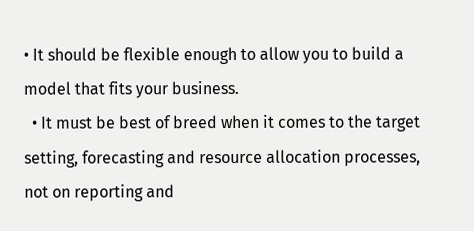• It should be flexible enough to allow you to build a model that fits your business.
  • It must be best of breed when it comes to the target setting, forecasting and resource allocation processes, not on reporting and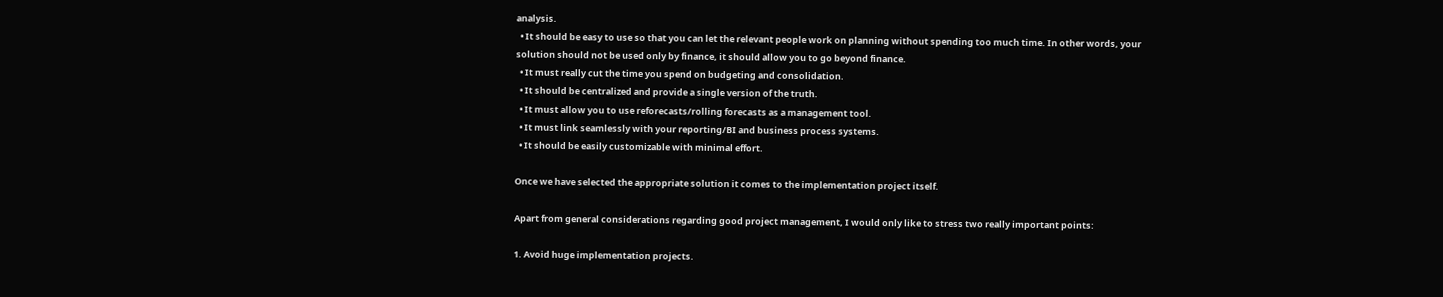analysis.
  • It should be easy to use so that you can let the relevant people work on planning without spending too much time. In other words, your solution should not be used only by finance, it should allow you to go beyond finance.
  • It must really cut the time you spend on budgeting and consolidation.
  • It should be centralized and provide a single version of the truth.
  • It must allow you to use reforecasts/rolling forecasts as a management tool.
  • It must link seamlessly with your reporting/BI and business process systems.
  • It should be easily customizable with minimal effort.

Once we have selected the appropriate solution it comes to the implementation project itself.

Apart from general considerations regarding good project management, I would only like to stress two really important points:

1. Avoid huge implementation projects.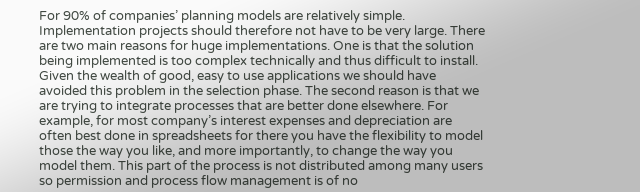For 90% of companies’ planning models are relatively simple. Implementation projects should therefore not have to be very large. There are two main reasons for huge implementations. One is that the solution being implemented is too complex technically and thus difficult to install. Given the wealth of good, easy to use applications we should have avoided this problem in the selection phase. The second reason is that we are trying to integrate processes that are better done elsewhere. For example, for most company’s interest expenses and depreciation are often best done in spreadsheets for there you have the flexibility to model those the way you like, and more importantly, to change the way you model them. This part of the process is not distributed among many users so permission and process flow management is of no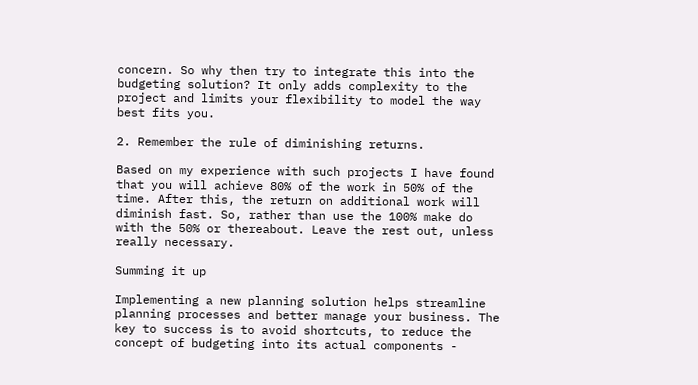concern. So why then try to integrate this into the budgeting solution? It only adds complexity to the project and limits your flexibility to model the way best fits you.

2. Remember the rule of diminishing returns.

Based on my experience with such projects I have found that you will achieve 80% of the work in 50% of the time. After this, the return on additional work will diminish fast. So, rather than use the 100% make do with the 50% or thereabout. Leave the rest out, unless really necessary.

Summing it up

Implementing a new planning solution helps streamline planning processes and better manage your business. The key to success is to avoid shortcuts, to reduce the concept of budgeting into its actual components -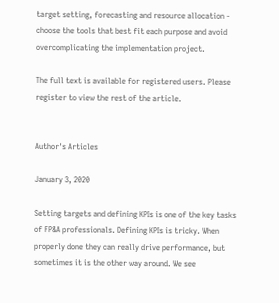target setting, forecasting and resource allocation - choose the tools that best fit each purpose and avoid overcomplicating the implementation project.

The full text is available for registered users. Please register to view the rest of the article.


Author's Articles

January 3, 2020

Setting targets and defining KPIs is one of the key tasks of FP&A professionals. Defining KPIs is tricky. When properly done they can really drive performance, but sometimes it is the other way around. We see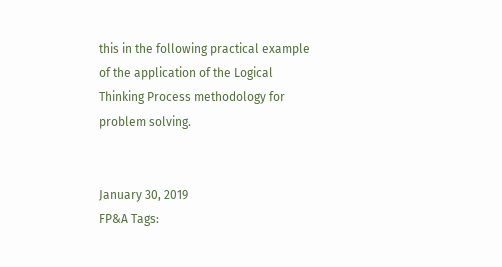this in the following practical example of the application of the Logical Thinking Process methodology for problem solving.


January 30, 2019
FP&A Tags: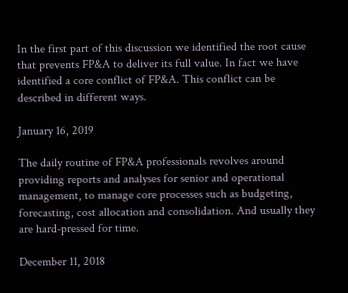In the first part of this discussion we identified the root cause that prevents FP&A to deliver its full value. In fact we have identified a core conflict of FP&A. This conflict can be described in different ways.

January 16, 2019

The daily routine of FP&A professionals revolves around providing reports and analyses for senior and operational management, to manage core processes such as budgeting, forecasting, cost allocation and consolidation. And usually they are hard-pressed for time.

December 11, 2018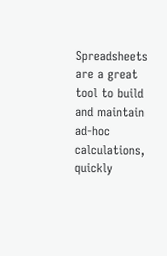Spreadsheets are a great tool to build and maintain ad-hoc calculations, quickly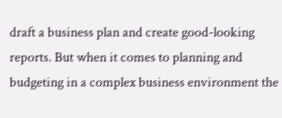draft a business plan and create good-looking reports. But when it comes to planning and budgeting in a complex business environment the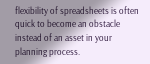flexibility of spreadsheets is often quick to become an obstacle instead of an asset in your planning process.